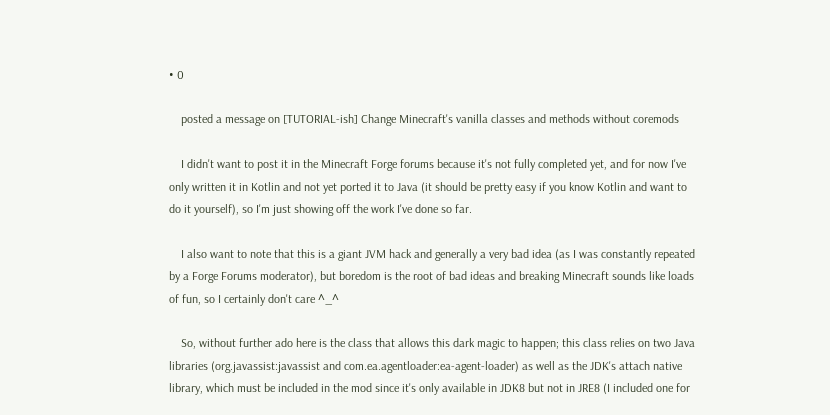• 0

    posted a message on [TUTORIAL-ish] Change Minecraft's vanilla classes and methods without coremods

    I didn't want to post it in the Minecraft Forge forums because it's not fully completed yet, and for now I've only written it in Kotlin and not yet ported it to Java (it should be pretty easy if you know Kotlin and want to do it yourself), so I'm just showing off the work I've done so far.

    I also want to note that this is a giant JVM hack and generally a very bad idea (as I was constantly repeated by a Forge Forums moderator), but boredom is the root of bad ideas and breaking Minecraft sounds like loads of fun, so I certainly don't care ^_^

    So, without further ado here is the class that allows this dark magic to happen; this class relies on two Java libraries (org.javassist:javassist and com.ea.agentloader:ea-agent-loader) as well as the JDK's attach native library, which must be included in the mod since it's only available in JDK8 but not in JRE8 (I included one for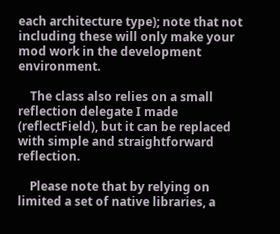each architecture type); note that not including these will only make your mod work in the development environment.

    The class also relies on a small reflection delegate I made (reflectField), but it can be replaced with simple and straightforward reflection.

    Please note that by relying on limited a set of native libraries, a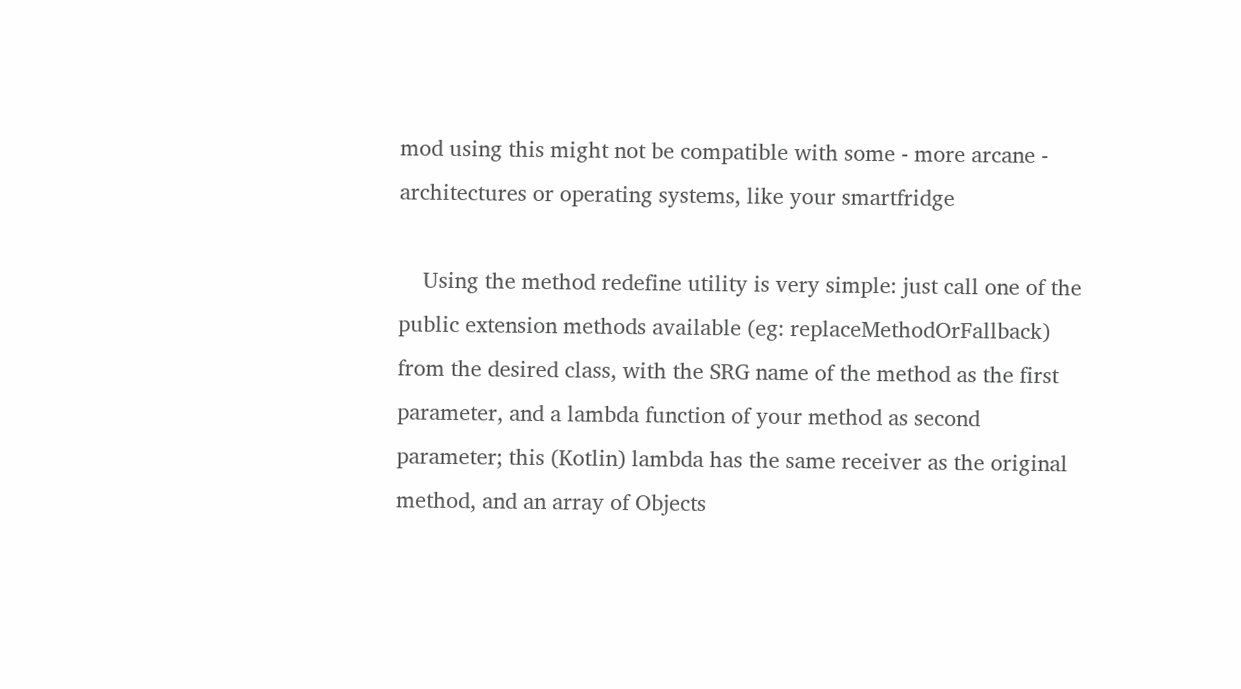mod using this might not be compatible with some - more arcane - architectures or operating systems, like your smartfridge

    Using the method redefine utility is very simple: just call one of the public extension methods available (eg: replaceMethodOrFallback) from the desired class, with the SRG name of the method as the first parameter, and a lambda function of your method as second parameter; this (Kotlin) lambda has the same receiver as the original method, and an array of Objects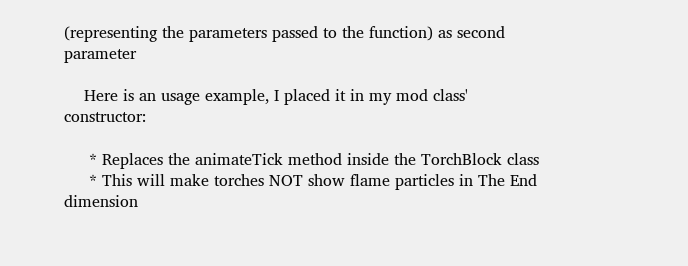(representing the parameters passed to the function) as second parameter

    Here is an usage example, I placed it in my mod class' constructor:

     * Replaces the animateTick method inside the TorchBlock class
     * This will make torches NOT show flame particles in The End dimension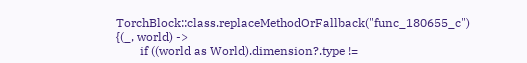TorchBlock::class.replaceMethodOrFallback("func_180655_c") {(_, world) ->
        if ((world as World).dimension?.type !=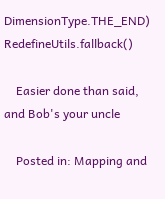DimensionType.THE_END) RedefineUtils.fallback()

    Easier done than said, and Bob's your uncle

    Posted in: Mapping and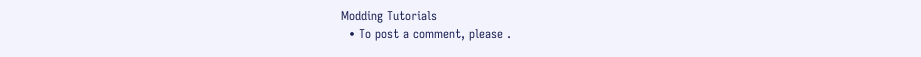Modding Tutorials
  • To post a comment, please .